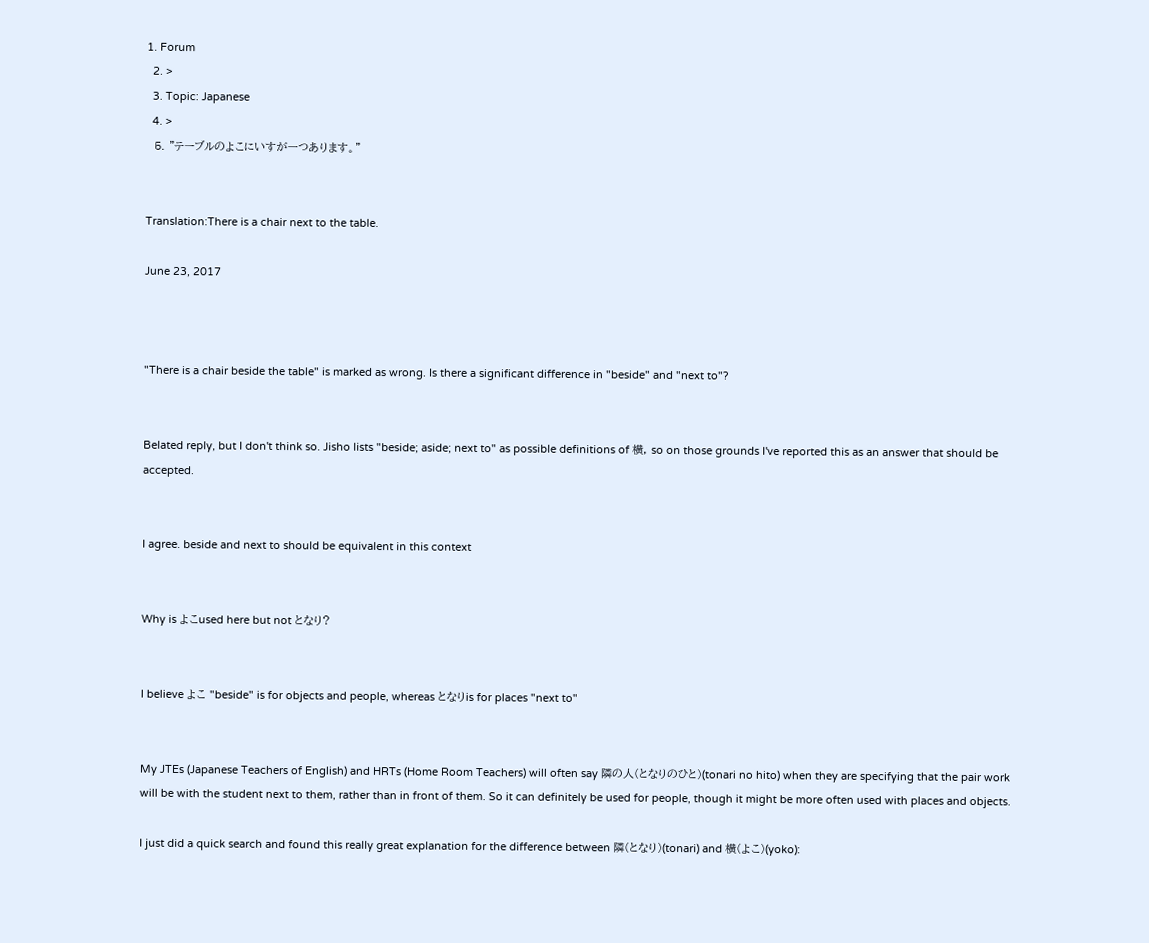1. Forum
  2. >
  3. Topic: Japanese
  4. >
  5. "テーブルのよこにいすが一つあります。"


Translation:There is a chair next to the table.

June 23, 2017



"There is a chair beside the table" is marked as wrong. Is there a significant difference in "beside" and "next to"?


Belated reply, but I don't think so. Jisho lists "beside; aside; next to" as possible definitions of 横, so on those grounds I've reported this as an answer that should be accepted.


I agree. beside and next to should be equivalent in this context


Why is よこused here but not となり?


I believe よこ "beside" is for objects and people, whereas となりis for places "next to"


My JTEs (Japanese Teachers of English) and HRTs (Home Room Teachers) will often say 隣の人(となりのひと)(tonari no hito) when they are specifying that the pair work will be with the student next to them, rather than in front of them. So it can definitely be used for people, though it might be more often used with places and objects.

I just did a quick search and found this really great explanation for the difference between 隣(となり)(tonari) and 横(よこ)(yoko):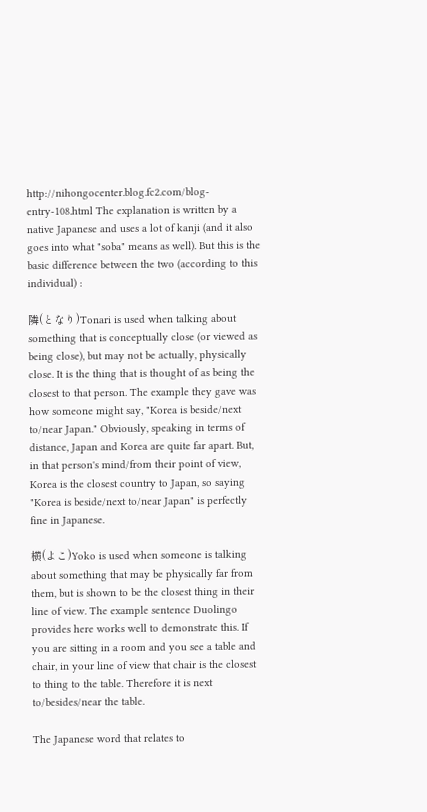http://nihongocenter.blog.fc2.com/blog-entry-108.html The explanation is written by a native Japanese and uses a lot of kanji (and it also goes into what "soba" means as well). But this is the basic difference between the two (according to this individual) :

隣(となり)Tonari is used when talking about something that is conceptually close (or viewed as being close), but may not be actually, physically close. It is the thing that is thought of as being the closest to that person. The example they gave was how someone might say, "Korea is beside/next to/near Japan." Obviously, speaking in terms of distance, Japan and Korea are quite far apart. But, in that person's mind/from their point of view, Korea is the closest country to Japan, so saying "Korea is beside/next to/near Japan" is perfectly fine in Japanese.

横(よこ)Yoko is used when someone is talking about something that may be physically far from them, but is shown to be the closest thing in their line of view. The example sentence Duolingo provides here works well to demonstrate this. If you are sitting in a room and you see a table and chair, in your line of view that chair is the closest to thing to the table. Therefore it is next to/besides/near the table.

The Japanese word that relates to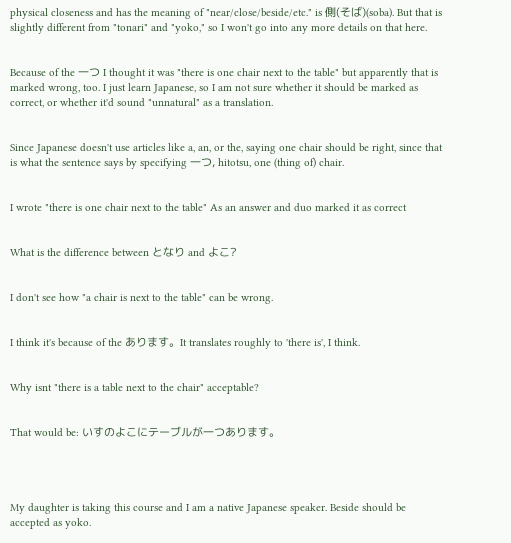physical closeness and has the meaning of "near/close/beside/etc." is 側(そば)(soba). But that is slightly different from "tonari" and "yoko," so I won't go into any more details on that here.


Because of the 一つ I thought it was "there is one chair next to the table" but apparently that is marked wrong, too. I just learn Japanese, so I am not sure whether it should be marked as correct, or whether it'd sound "unnatural" as a translation.


Since Japanese doesn't use articles like a, an, or the, saying one chair should be right, since that is what the sentence says by specifying 一つ, hitotsu, one (thing of) chair.


I wrote "there is one chair next to the table" As an answer and duo marked it as correct


What is the difference between となり and よこ?


I don't see how "a chair is next to the table" can be wrong.


I think it's because of the あります。It translates roughly to 'there is', I think.


Why isnt "there is a table next to the chair" acceptable?


That would be: いすのよこにテーブルが一つあります。




My daughter is taking this course and I am a native Japanese speaker. Beside should be accepted as yoko.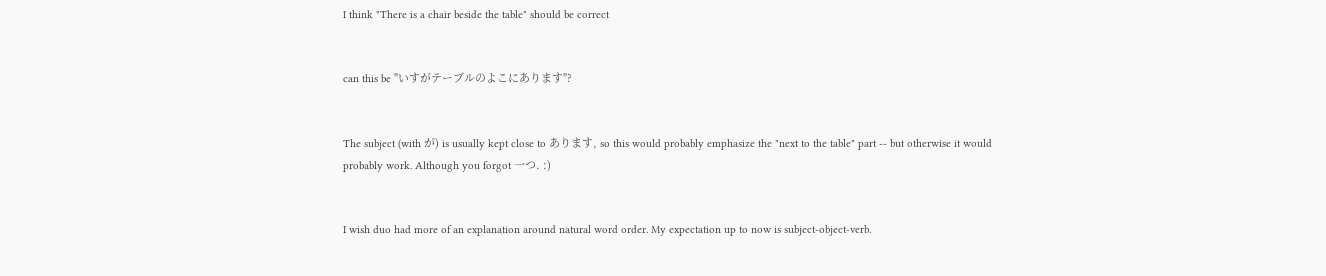I think "There is a chair beside the table" should be correct


can this be "いすがテーブルのよこにあります"?


The subject (with が) is usually kept close to あります, so this would probably emphasize the "next to the table" part -- but otherwise it would probably work. Although you forgot 一つ. :)


I wish duo had more of an explanation around natural word order. My expectation up to now is subject-object-verb.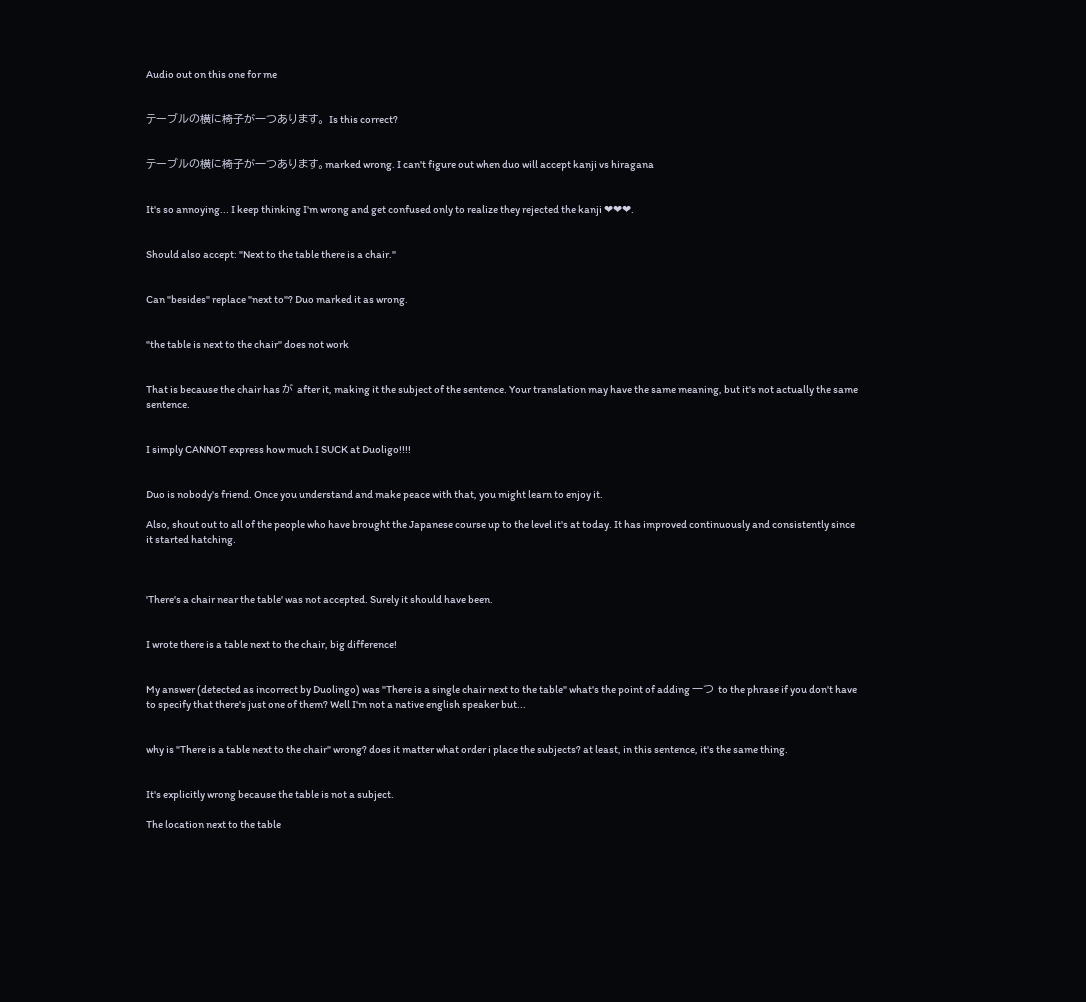Audio out on this one for me


テーブルの横に椅子が一つあります。 Is this correct?


テーブルの横に椅子が一つあります。marked wrong. I can't figure out when duo will accept kanji vs hiragana


It's so annoying... I keep thinking I'm wrong and get confused only to realize they rejected the kanji ❤❤❤.


Should also accept: "Next to the table there is a chair."


Can "besides" replace "next to"? Duo marked it as wrong.


"the table is next to the chair" does not work


That is because the chair has が after it, making it the subject of the sentence. Your translation may have the same meaning, but it's not actually the same sentence.


I simply CANNOT express how much I SUCK at Duoligo!!!!


Duo is nobody's friend. Once you understand and make peace with that, you might learn to enjoy it.

Also, shout out to all of the people who have brought the Japanese course up to the level it's at today. It has improved continuously and consistently since it started hatching.



'There's a chair near the table' was not accepted. Surely it should have been.


I wrote there is a table next to the chair, big difference!


My answer (detected as incorrect by Duolingo) was "There is a single chair next to the table" what's the point of adding 一つ to the phrase if you don't have to specify that there's just one of them? Well I'm not a native english speaker but...


why is "There is a table next to the chair" wrong? does it matter what order i place the subjects? at least, in this sentence, it's the same thing.


It's explicitly wrong because the table is not a subject.

The location next to the table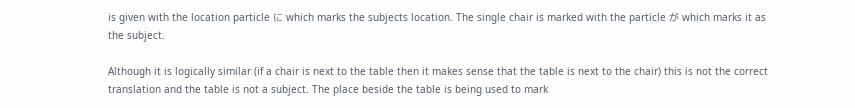is given with the location particle に which marks the subjects location. The single chair is marked with the particle が which marks it as the subject.

Although it is logically similar (if a chair is next to the table then it makes sense that the table is next to the chair) this is not the correct translation and the table is not a subject. The place beside the table is being used to mark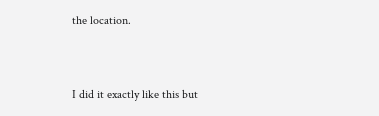the location.


I did it exactly like this but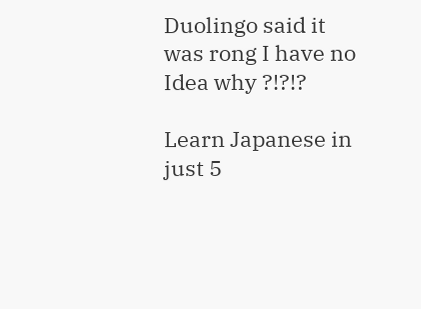Duolingo said it was rong I have no Idea why ?!?!?

Learn Japanese in just 5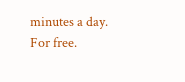minutes a day. For free.